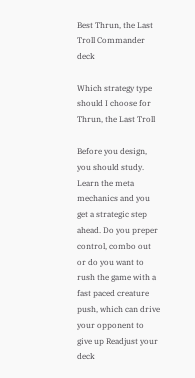Best Thrun, the Last Troll Commander deck

Which strategy type should I choose for Thrun, the Last Troll

Before you design, you should study. Learn the meta mechanics and you get a strategic step ahead. Do you preper control, combo out or do you want to rush the game with a fast paced creature push, which can drive your opponent to give up Readjust your deck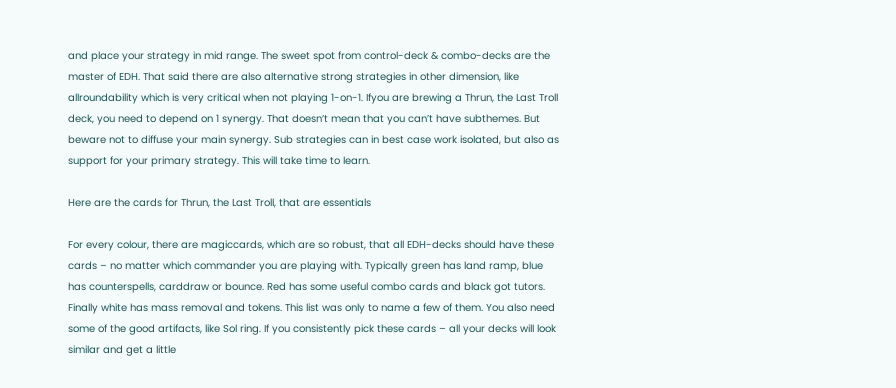and place your strategy in mid range. The sweet spot from control-deck & combo-decks are the master of EDH. That said there are also alternative strong strategies in other dimension, like allroundability which is very critical when not playing 1-on-1. Ifyou are brewing a Thrun, the Last Troll deck, you need to depend on 1 synergy. That doesn’t mean that you can’t have subthemes. But beware not to diffuse your main synergy. Sub strategies can in best case work isolated, but also as support for your primary strategy. This will take time to learn.

Here are the cards for Thrun, the Last Troll, that are essentials

For every colour, there are magiccards, which are so robust, that all EDH-decks should have these cards – no matter which commander you are playing with. Typically green has land ramp, blue has counterspells, carddraw or bounce. Red has some useful combo cards and black got tutors. Finally white has mass removal and tokens. This list was only to name a few of them. You also need some of the good artifacts, like Sol ring. If you consistently pick these cards – all your decks will look similar and get a little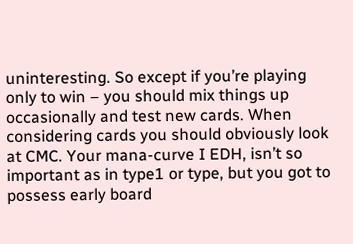uninteresting. So except if you’re playing only to win – you should mix things up occasionally and test new cards. When considering cards you should obviously look at CMC. Your mana-curve I EDH, isn’t so important as in type1 or type, but you got to possess early board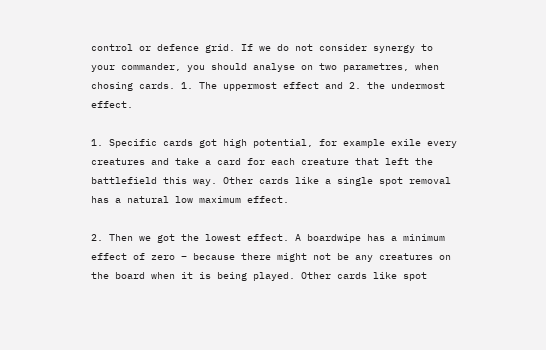control or defence grid. If we do not consider synergy to your commander, you should analyse on two parametres, when chosing cards. 1. The uppermost effect and 2. the undermost effect.

1. Specific cards got high potential, for example exile every creatures and take a card for each creature that left the battlefield this way. Other cards like a single spot removal has a natural low maximum effect.

2. Then we got the lowest effect. A boardwipe has a minimum effect of zero – because there might not be any creatures on the board when it is being played. Other cards like spot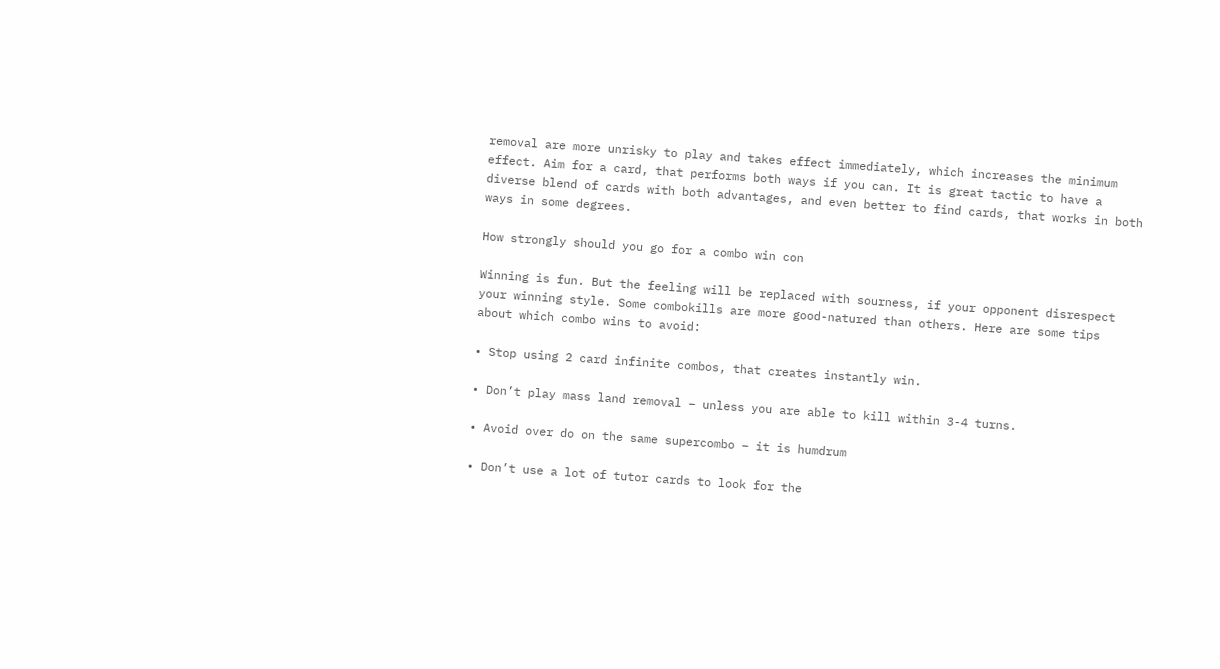removal are more unrisky to play and takes effect immediately, which increases the minimum effect. Aim for a card, that performs both ways if you can. It is great tactic to have a diverse blend of cards with both advantages, and even better to find cards, that works in both ways in some degrees.

How strongly should you go for a combo win con

Winning is fun. But the feeling will be replaced with sourness, if your opponent disrespect your winning style. Some combokills are more good-natured than others. Here are some tips about which combo wins to avoid:

• Stop using 2 card infinite combos, that creates instantly win.

• Don’t play mass land removal – unless you are able to kill within 3-4 turns.

• Avoid over do on the same supercombo – it is humdrum

• Don’t use a lot of tutor cards to look for the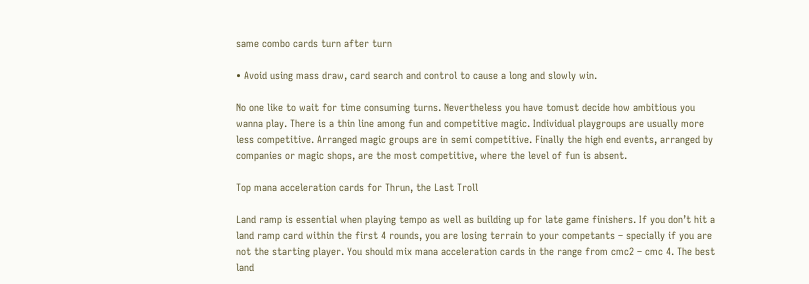same combo cards turn after turn

• Avoid using mass draw, card search and control to cause a long and slowly win.

No one like to wait for time consuming turns. Nevertheless you have tomust decide how ambitious you wanna play. There is a thin line among fun and competitive magic. Individual playgroups are usually more less competitive. Arranged magic groups are in semi competitive. Finally the high end events, arranged by companies or magic shops, are the most competitive, where the level of fun is absent.

Top mana acceleration cards for Thrun, the Last Troll

Land ramp is essential when playing tempo as well as building up for late game finishers. If you don’t hit a land ramp card within the first 4 rounds, you are losing terrain to your competants – specially if you are not the starting player. You should mix mana acceleration cards in the range from cmc2 – cmc 4. The best land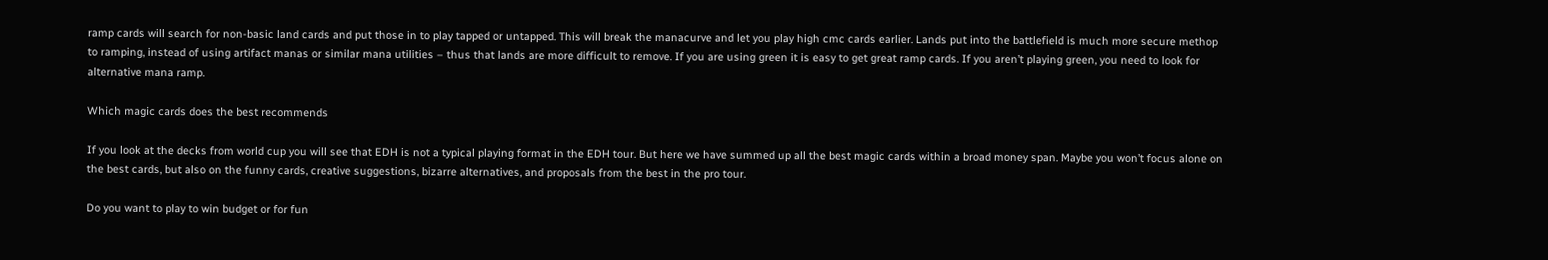ramp cards will search for non-basic land cards and put those in to play tapped or untapped. This will break the manacurve and let you play high cmc cards earlier. Lands put into the battlefield is much more secure methop to ramping, instead of using artifact manas or similar mana utilities – thus that lands are more difficult to remove. If you are using green it is easy to get great ramp cards. If you aren’t playing green, you need to look for alternative mana ramp.

Which magic cards does the best recommends

If you look at the decks from world cup you will see that EDH is not a typical playing format in the EDH tour. But here we have summed up all the best magic cards within a broad money span. Maybe you won’t focus alone on the best cards, but also on the funny cards, creative suggestions, bizarre alternatives, and proposals from the best in the pro tour.

Do you want to play to win budget or for fun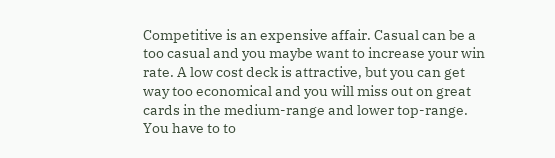Competitive is an expensive affair. Casual can be a too casual and you maybe want to increase your win rate. A low cost deck is attractive, but you can get way too economical and you will miss out on great cards in the medium-range and lower top-range. You have to to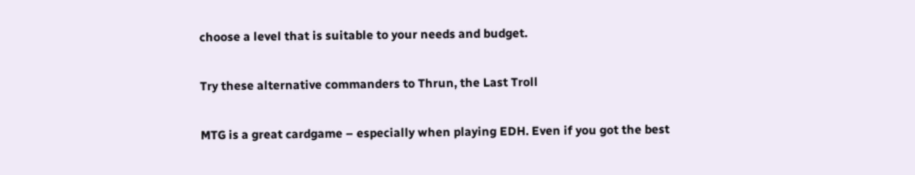choose a level that is suitable to your needs and budget.

Try these alternative commanders to Thrun, the Last Troll

MTG is a great cardgame – especially when playing EDH. Even if you got the best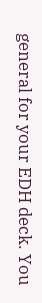general for your EDH deck. You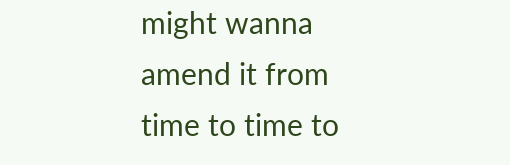might wanna amend it from time to time to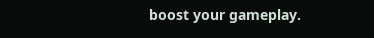boost your gameplay.